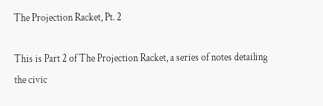The Projection Racket, Pt. 2

This is Part 2 of The Projection Racket, a series of notes detailing the civic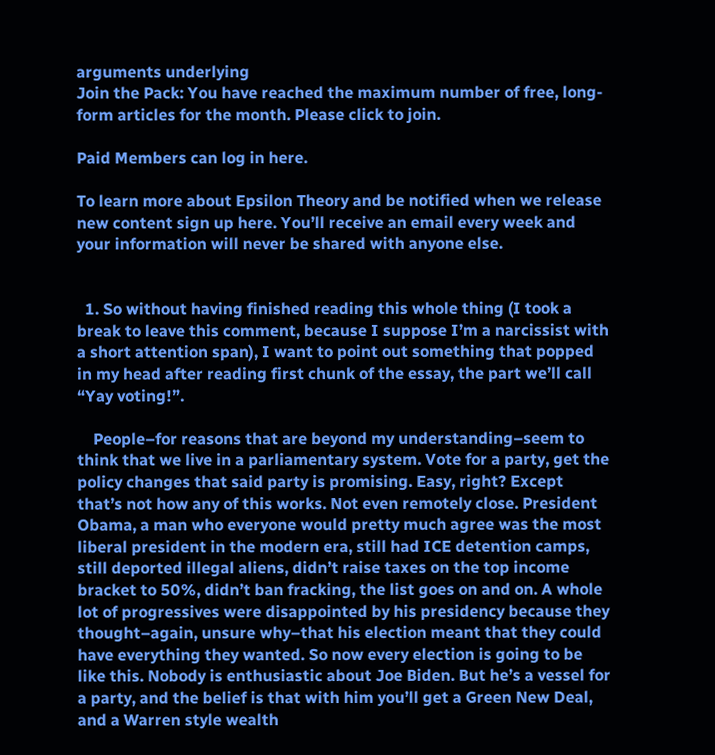arguments underlying
Join the Pack: You have reached the maximum number of free, long-form articles for the month. Please click to join.

Paid Members can log in here.

To learn more about Epsilon Theory and be notified when we release new content sign up here. You’ll receive an email every week and your information will never be shared with anyone else.


  1. So without having finished reading this whole thing (I took a break to leave this comment, because I suppose I’m a narcissist with a short attention span), I want to point out something that popped in my head after reading first chunk of the essay, the part we’ll call “Yay voting!”.

    People–for reasons that are beyond my understanding–seem to think that we live in a parliamentary system. Vote for a party, get the policy changes that said party is promising. Easy, right? Except that’s not how any of this works. Not even remotely close. President Obama, a man who everyone would pretty much agree was the most liberal president in the modern era, still had ICE detention camps, still deported illegal aliens, didn’t raise taxes on the top income bracket to 50%, didn’t ban fracking, the list goes on and on. A whole lot of progressives were disappointed by his presidency because they thought–again, unsure why–that his election meant that they could have everything they wanted. So now every election is going to be like this. Nobody is enthusiastic about Joe Biden. But he’s a vessel for a party, and the belief is that with him you’ll get a Green New Deal, and a Warren style wealth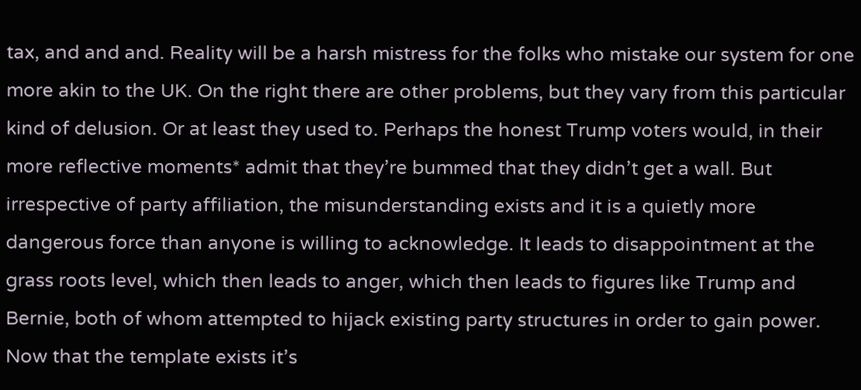tax, and and and. Reality will be a harsh mistress for the folks who mistake our system for one more akin to the UK. On the right there are other problems, but they vary from this particular kind of delusion. Or at least they used to. Perhaps the honest Trump voters would, in their more reflective moments* admit that they’re bummed that they didn’t get a wall. But irrespective of party affiliation, the misunderstanding exists and it is a quietly more dangerous force than anyone is willing to acknowledge. It leads to disappointment at the grass roots level, which then leads to anger, which then leads to figures like Trump and Bernie, both of whom attempted to hijack existing party structures in order to gain power. Now that the template exists it’s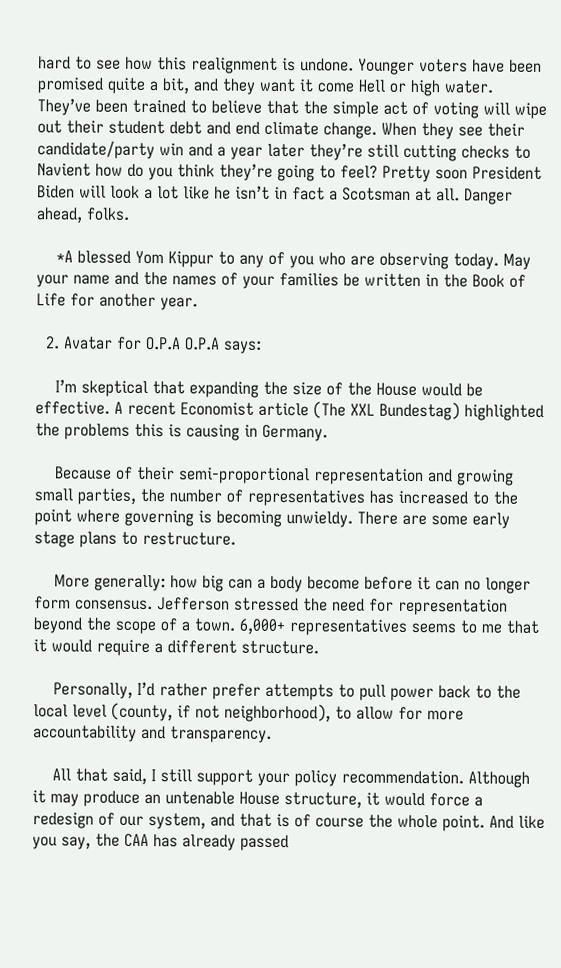hard to see how this realignment is undone. Younger voters have been promised quite a bit, and they want it come Hell or high water. They’ve been trained to believe that the simple act of voting will wipe out their student debt and end climate change. When they see their candidate/party win and a year later they’re still cutting checks to Navient how do you think they’re going to feel? Pretty soon President Biden will look a lot like he isn’t in fact a Scotsman at all. Danger ahead, folks.

    *A blessed Yom Kippur to any of you who are observing today. May your name and the names of your families be written in the Book of Life for another year.

  2. Avatar for O.P.A O.P.A says:

    I’m skeptical that expanding the size of the House would be effective. A recent Economist article (The XXL Bundestag) highlighted the problems this is causing in Germany.

    Because of their semi-proportional representation and growing small parties, the number of representatives has increased to the point where governing is becoming unwieldy. There are some early stage plans to restructure.

    More generally: how big can a body become before it can no longer form consensus. Jefferson stressed the need for representation beyond the scope of a town. 6,000+ representatives seems to me that it would require a different structure.

    Personally, I’d rather prefer attempts to pull power back to the local level (county, if not neighborhood), to allow for more accountability and transparency.

    All that said, I still support your policy recommendation. Although it may produce an untenable House structure, it would force a redesign of our system, and that is of course the whole point. And like you say, the CAA has already passed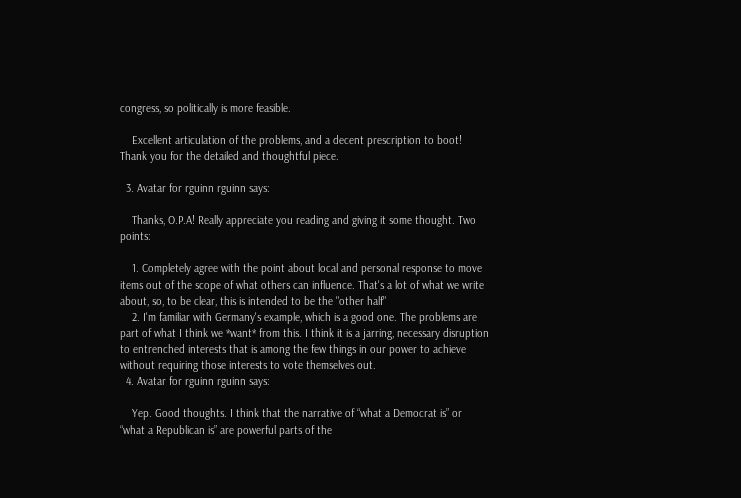congress, so politically is more feasible.

    Excellent articulation of the problems, and a decent prescription to boot! Thank you for the detailed and thoughtful piece.

  3. Avatar for rguinn rguinn says:

    Thanks, O.P.A! Really appreciate you reading and giving it some thought. Two points:

    1. Completely agree with the point about local and personal response to move items out of the scope of what others can influence. That's a lot of what we write about, so, to be clear, this is intended to be the "other half"
    2. I'm familiar with Germany's example, which is a good one. The problems are part of what I think we *want* from this. I think it is a jarring, necessary disruption to entrenched interests that is among the few things in our power to achieve without requiring those interests to vote themselves out.
  4. Avatar for rguinn rguinn says:

    Yep. Good thoughts. I think that the narrative of “what a Democrat is” or “what a Republican is” are powerful parts of the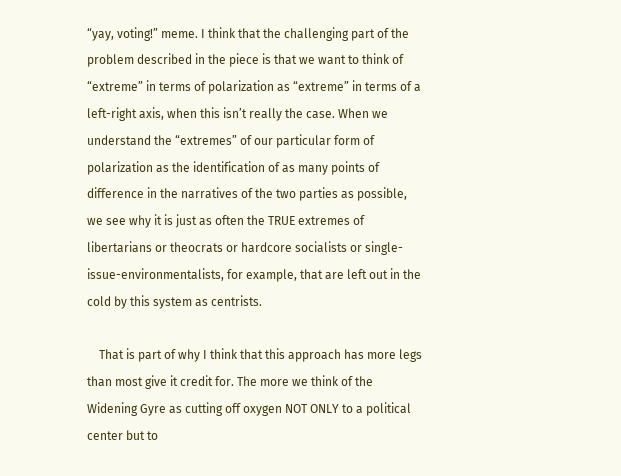“yay, voting!” meme. I think that the challenging part of the problem described in the piece is that we want to think of “extreme” in terms of polarization as “extreme” in terms of a left-right axis, when this isn’t really the case. When we understand the “extremes” of our particular form of polarization as the identification of as many points of difference in the narratives of the two parties as possible, we see why it is just as often the TRUE extremes of libertarians or theocrats or hardcore socialists or single-issue-environmentalists, for example, that are left out in the cold by this system as centrists.

    That is part of why I think that this approach has more legs than most give it credit for. The more we think of the Widening Gyre as cutting off oxygen NOT ONLY to a political center but to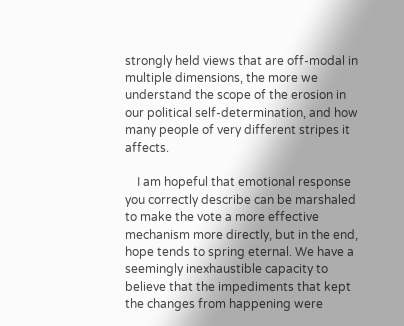strongly held views that are off-modal in multiple dimensions, the more we understand the scope of the erosion in our political self-determination, and how many people of very different stripes it affects.

    I am hopeful that emotional response you correctly describe can be marshaled to make the vote a more effective mechanism more directly, but in the end, hope tends to spring eternal. We have a seemingly inexhaustible capacity to believe that the impediments that kept the changes from happening were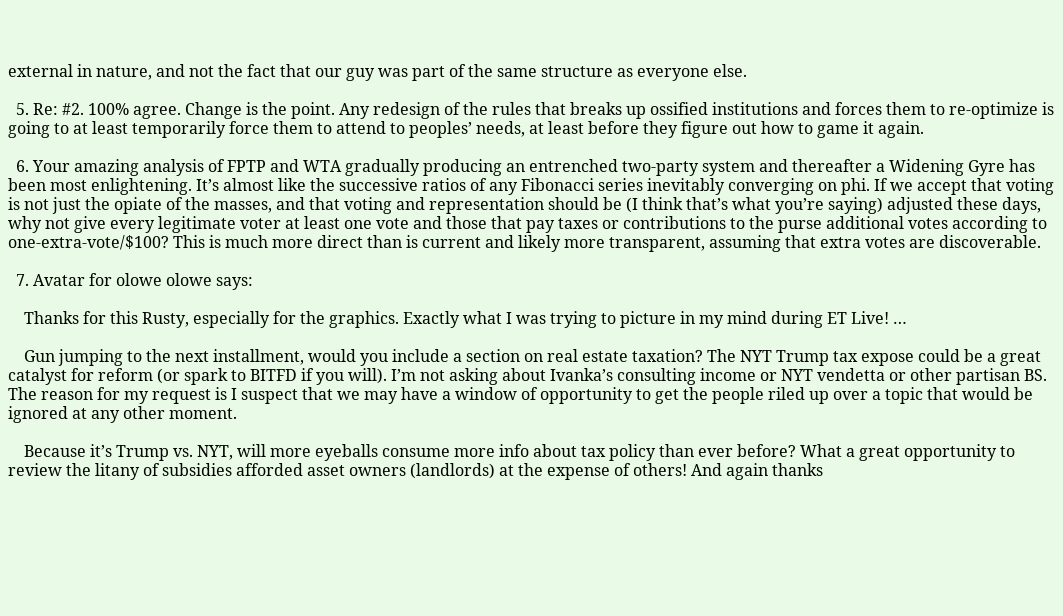external in nature, and not the fact that our guy was part of the same structure as everyone else.

  5. Re: #2. 100% agree. Change is the point. Any redesign of the rules that breaks up ossified institutions and forces them to re-optimize is going to at least temporarily force them to attend to peoples’ needs, at least before they figure out how to game it again.

  6. Your amazing analysis of FPTP and WTA gradually producing an entrenched two-party system and thereafter a Widening Gyre has been most enlightening. It’s almost like the successive ratios of any Fibonacci series inevitably converging on phi. If we accept that voting is not just the opiate of the masses, and that voting and representation should be (I think that’s what you’re saying) adjusted these days, why not give every legitimate voter at least one vote and those that pay taxes or contributions to the purse additional votes according to one-extra-vote/$100? This is much more direct than is current and likely more transparent, assuming that extra votes are discoverable.

  7. Avatar for olowe olowe says:

    Thanks for this Rusty, especially for the graphics. Exactly what I was trying to picture in my mind during ET Live! …

    Gun jumping to the next installment, would you include a section on real estate taxation? The NYT Trump tax expose could be a great catalyst for reform (or spark to BITFD if you will). I’m not asking about Ivanka’s consulting income or NYT vendetta or other partisan BS. The reason for my request is I suspect that we may have a window of opportunity to get the people riled up over a topic that would be ignored at any other moment.

    Because it’s Trump vs. NYT, will more eyeballs consume more info about tax policy than ever before? What a great opportunity to review the litany of subsidies afforded asset owners (landlords) at the expense of others! And again thanks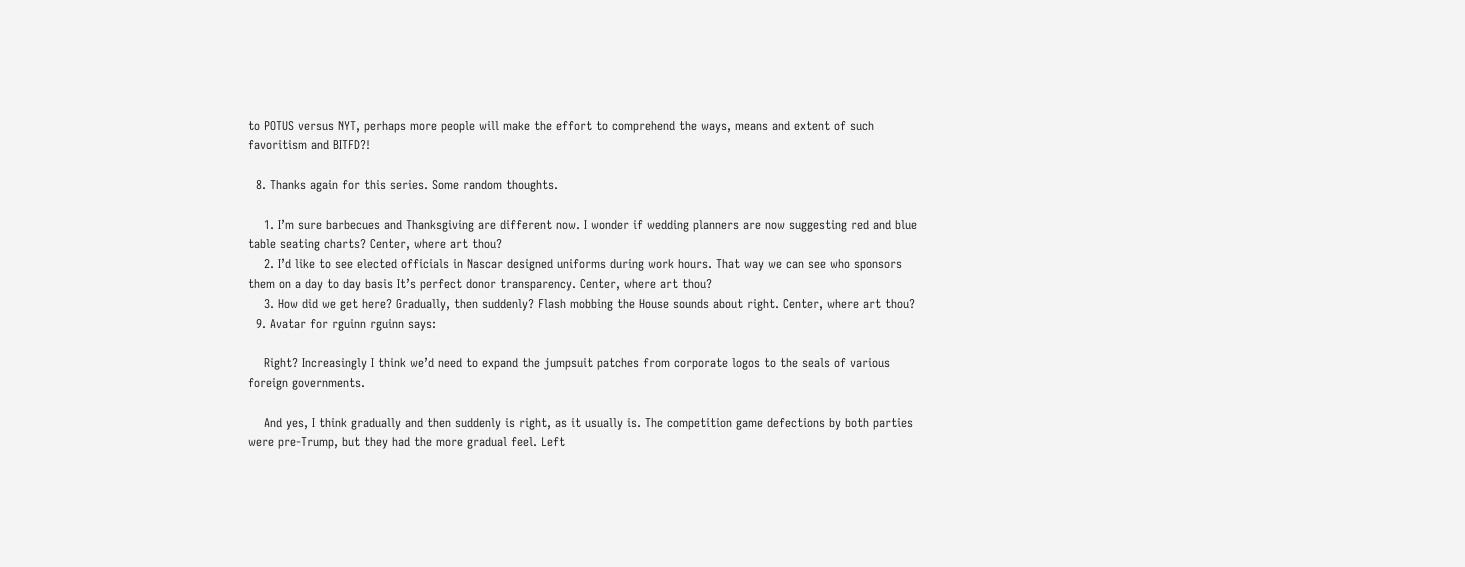to POTUS versus NYT, perhaps more people will make the effort to comprehend the ways, means and extent of such favoritism and BITFD?!

  8. Thanks again for this series. Some random thoughts.

    1. I’m sure barbecues and Thanksgiving are different now. I wonder if wedding planners are now suggesting red and blue table seating charts? Center, where art thou?
    2. I’d like to see elected officials in Nascar designed uniforms during work hours. That way we can see who sponsors them on a day to day basis It’s perfect donor transparency. Center, where art thou?
    3. How did we get here? Gradually, then suddenly? Flash mobbing the House sounds about right. Center, where art thou?
  9. Avatar for rguinn rguinn says:

    Right? Increasingly I think we’d need to expand the jumpsuit patches from corporate logos to the seals of various foreign governments.

    And yes, I think gradually and then suddenly is right, as it usually is. The competition game defections by both parties were pre-Trump, but they had the more gradual feel. Left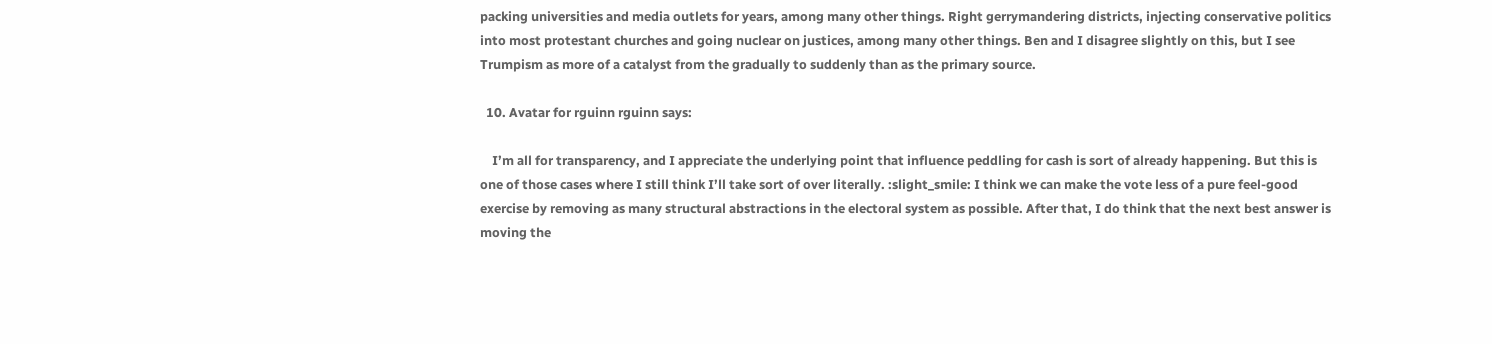packing universities and media outlets for years, among many other things. Right gerrymandering districts, injecting conservative politics into most protestant churches and going nuclear on justices, among many other things. Ben and I disagree slightly on this, but I see Trumpism as more of a catalyst from the gradually to suddenly than as the primary source.

  10. Avatar for rguinn rguinn says:

    I’m all for transparency, and I appreciate the underlying point that influence peddling for cash is sort of already happening. But this is one of those cases where I still think I’ll take sort of over literally. :slight_smile: I think we can make the vote less of a pure feel-good exercise by removing as many structural abstractions in the electoral system as possible. After that, I do think that the next best answer is moving the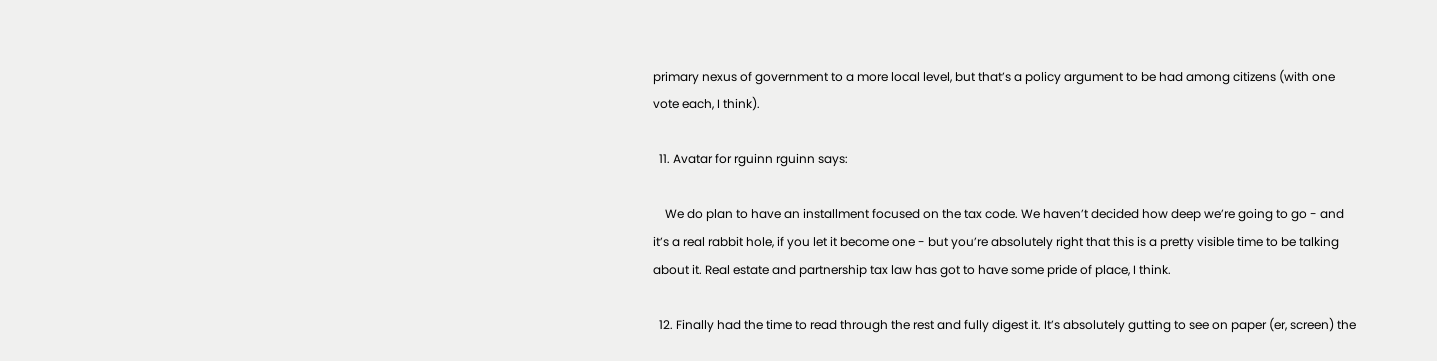primary nexus of government to a more local level, but that’s a policy argument to be had among citizens (with one vote each, I think).

  11. Avatar for rguinn rguinn says:

    We do plan to have an installment focused on the tax code. We haven’t decided how deep we’re going to go - and it’s a real rabbit hole, if you let it become one - but you’re absolutely right that this is a pretty visible time to be talking about it. Real estate and partnership tax law has got to have some pride of place, I think.

  12. Finally had the time to read through the rest and fully digest it. It’s absolutely gutting to see on paper (er, screen) the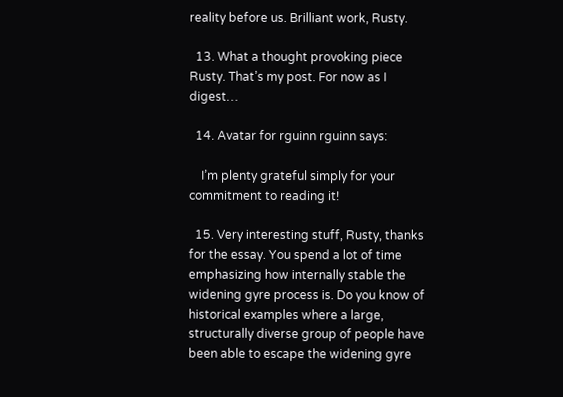reality before us. Brilliant work, Rusty.

  13. What a thought provoking piece Rusty. That’s my post. For now as I digest…

  14. Avatar for rguinn rguinn says:

    I’m plenty grateful simply for your commitment to reading it!

  15. Very interesting stuff, Rusty, thanks for the essay. You spend a lot of time emphasizing how internally stable the widening gyre process is. Do you know of historical examples where a large, structurally diverse group of people have been able to escape the widening gyre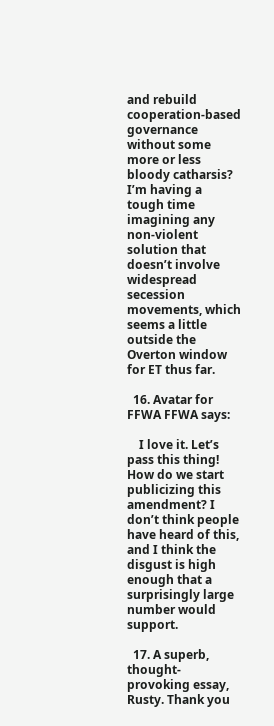and rebuild cooperation-based governance without some more or less bloody catharsis? I’m having a tough time imagining any non-violent solution that doesn’t involve widespread secession movements, which seems a little outside the Overton window for ET thus far.

  16. Avatar for FFWA FFWA says:

    I love it. Let’s pass this thing! How do we start publicizing this amendment? I don’t think people have heard of this, and I think the disgust is high enough that a surprisingly large number would support.

  17. A superb, thought-provoking essay, Rusty. Thank you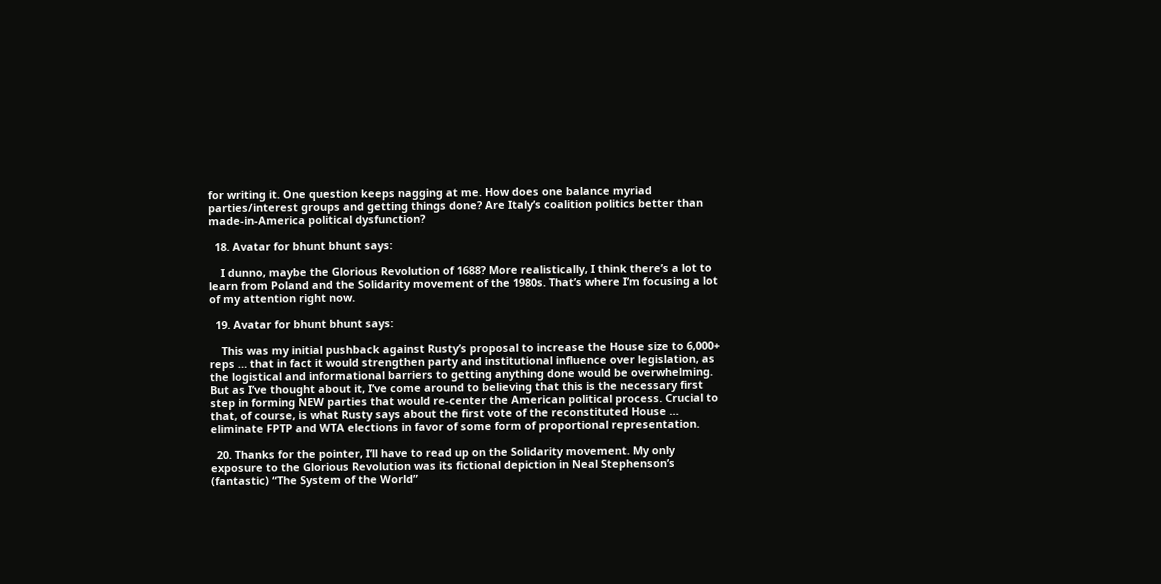for writing it. One question keeps nagging at me. How does one balance myriad parties/interest groups and getting things done? Are Italy’s coalition politics better than made-in-America political dysfunction?

  18. Avatar for bhunt bhunt says:

    I dunno, maybe the Glorious Revolution of 1688? More realistically, I think there’s a lot to learn from Poland and the Solidarity movement of the 1980s. That’s where I’m focusing a lot of my attention right now.

  19. Avatar for bhunt bhunt says:

    This was my initial pushback against Rusty’s proposal to increase the House size to 6,000+ reps … that in fact it would strengthen party and institutional influence over legislation, as the logistical and informational barriers to getting anything done would be overwhelming. But as I’ve thought about it, I’ve come around to believing that this is the necessary first step in forming NEW parties that would re-center the American political process. Crucial to that, of course, is what Rusty says about the first vote of the reconstituted House … eliminate FPTP and WTA elections in favor of some form of proportional representation.

  20. Thanks for the pointer, I’ll have to read up on the Solidarity movement. My only exposure to the Glorious Revolution was its fictional depiction in Neal Stephenson’s (fantastic) “The System of the World”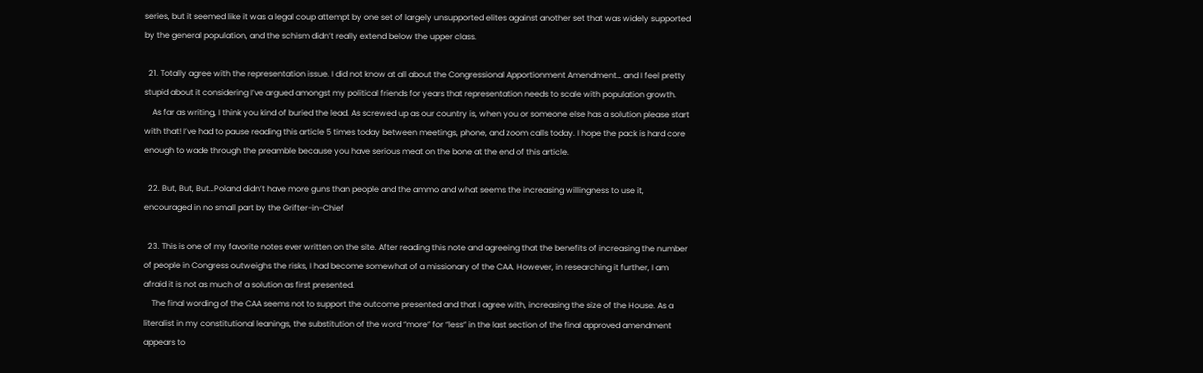series, but it seemed like it was a legal coup attempt by one set of largely unsupported elites against another set that was widely supported by the general population, and the schism didn’t really extend below the upper class.

  21. Totally agree with the representation issue. I did not know at all about the Congressional Apportionment Amendment… and I feel pretty stupid about it considering I’ve argued amongst my political friends for years that representation needs to scale with population growth.
    As far as writing, I think you kind of buried the lead. As screwed up as our country is, when you or someone else has a solution please start with that! I’ve had to pause reading this article 5 times today between meetings, phone, and zoom calls today. I hope the pack is hard core enough to wade through the preamble because you have serious meat on the bone at the end of this article.

  22. But, But, But…Poland didn’t have more guns than people and the ammo and what seems the increasing willingness to use it, encouraged in no small part by the Grifter-in-Chief

  23. This is one of my favorite notes ever written on the site. After reading this note and agreeing that the benefits of increasing the number of people in Congress outweighs the risks, I had become somewhat of a missionary of the CAA. However, in researching it further, I am afraid it is not as much of a solution as first presented.
    The final wording of the CAA seems not to support the outcome presented and that I agree with, increasing the size of the House. As a literalist in my constitutional leanings, the substitution of the word “more” for “less” in the last section of the final approved amendment appears to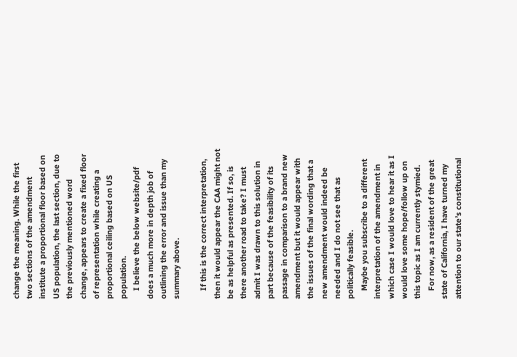change the meaning. While the first two sections of the amendment institute a proportional floor based on US population, the last section, due to the previously mentioned word change, appears to create a fixed floor of representation while creating a proportional ceiling based on US population.
    I believe the below website/pdf does a much more in depth job of outlining the error and issue than my summary above.

    If this is the correct interpretation, then it would appear the CAA might not be as helpful as presented. If so, is there another road to take? I must admit I was drawn to this solution in part because of the feasibility of its passage in comparison to a brand new amendment but it would appear with the issues of the final wording that a new amendment would indeed be needed and I do not see that as politically feasible.
    Maybe you subscribe to a different interpretation of the amendment in which case I would love to hear it as I would love some hope/follow up on this topic as I am currently stymied.
    For now, as a resident of the great state of California, I have turned my attention to our state’s constitutional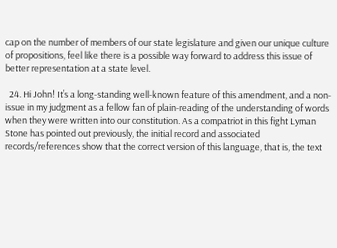cap on the number of members of our state legislature and given our unique culture of propositions, feel like there is a possible way forward to address this issue of better representation at a state level.

  24. Hi John! It’s a long-standing well-known feature of this amendment, and a non-issue in my judgment as a fellow fan of plain-reading of the understanding of words when they were written into our constitution. As a compatriot in this fight Lyman Stone has pointed out previously, the initial record and associated records/references show that the correct version of this language, that is, the text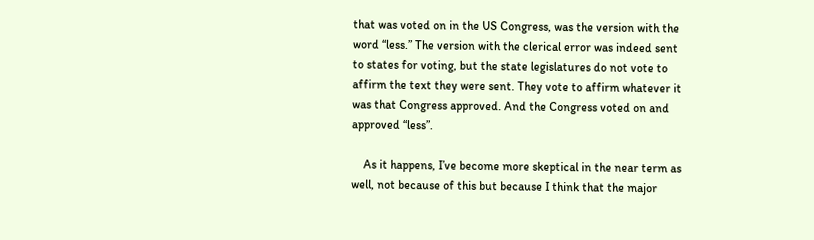that was voted on in the US Congress, was the version with the word “less.” The version with the clerical error was indeed sent to states for voting, but the state legislatures do not vote to affirm the text they were sent. They vote to affirm whatever it was that Congress approved. And the Congress voted on and approved “less”.

    As it happens, I’ve become more skeptical in the near term as well, not because of this but because I think that the major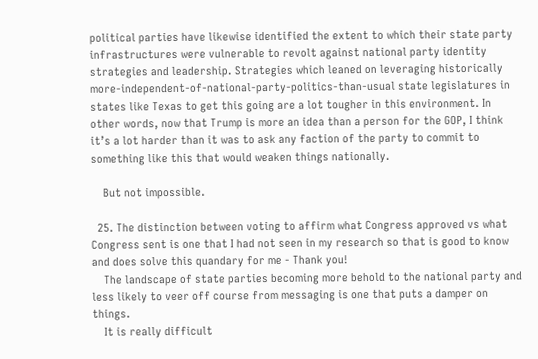political parties have likewise identified the extent to which their state party infrastructures were vulnerable to revolt against national party identity strategies and leadership. Strategies which leaned on leveraging historically more-independent-of-national-party-politics-than-usual state legislatures in states like Texas to get this going are a lot tougher in this environment. In other words, now that Trump is more an idea than a person for the GOP, I think it’s a lot harder than it was to ask any faction of the party to commit to something like this that would weaken things nationally.

    But not impossible.

  25. The distinction between voting to affirm what Congress approved vs what Congress sent is one that I had not seen in my research so that is good to know and does solve this quandary for me - Thank you!
    The landscape of state parties becoming more behold to the national party and less likely to veer off course from messaging is one that puts a damper on things.
    It is really difficult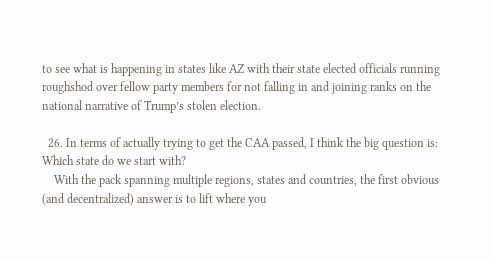to see what is happening in states like AZ with their state elected officials running roughshod over fellow party members for not falling in and joining ranks on the national narrative of Trump’s stolen election.

  26. In terms of actually trying to get the CAA passed, I think the big question is: Which state do we start with?
    With the pack spanning multiple regions, states and countries, the first obvious (and decentralized) answer is to lift where you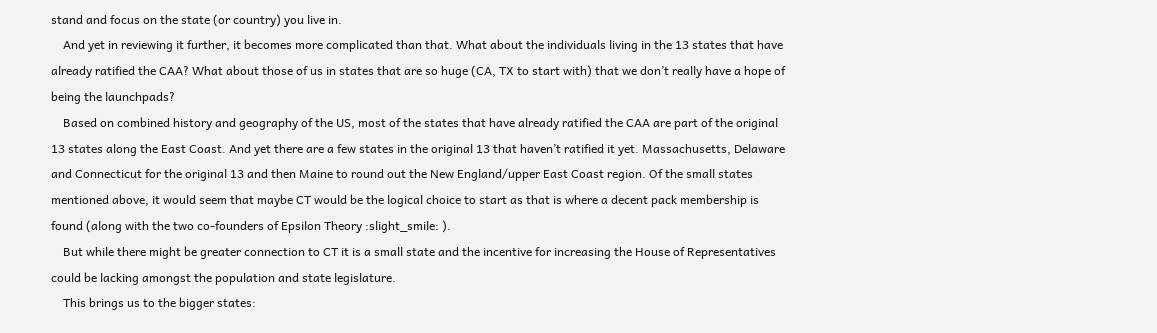stand and focus on the state (or country) you live in.
    And yet in reviewing it further, it becomes more complicated than that. What about the individuals living in the 13 states that have already ratified the CAA? What about those of us in states that are so huge (CA, TX to start with) that we don’t really have a hope of being the launchpads?
    Based on combined history and geography of the US, most of the states that have already ratified the CAA are part of the original 13 states along the East Coast. And yet there are a few states in the original 13 that haven’t ratified it yet. Massachusetts, Delaware and Connecticut for the original 13 and then Maine to round out the New England/upper East Coast region. Of the small states mentioned above, it would seem that maybe CT would be the logical choice to start as that is where a decent pack membership is found (along with the two co-founders of Epsilon Theory :slight_smile: ).
    But while there might be greater connection to CT it is a small state and the incentive for increasing the House of Representatives could be lacking amongst the population and state legislature.
    This brings us to the bigger states: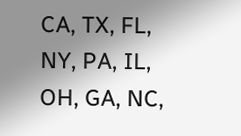CA, TX, FL, NY, PA, IL, OH, GA, NC,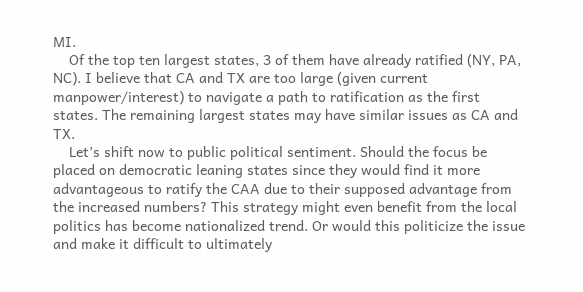MI.
    Of the top ten largest states, 3 of them have already ratified (NY, PA, NC). I believe that CA and TX are too large (given current manpower/interest) to navigate a path to ratification as the first states. The remaining largest states may have similar issues as CA and TX.
    Let’s shift now to public political sentiment. Should the focus be placed on democratic leaning states since they would find it more advantageous to ratify the CAA due to their supposed advantage from the increased numbers? This strategy might even benefit from the local politics has become nationalized trend. Or would this politicize the issue and make it difficult to ultimately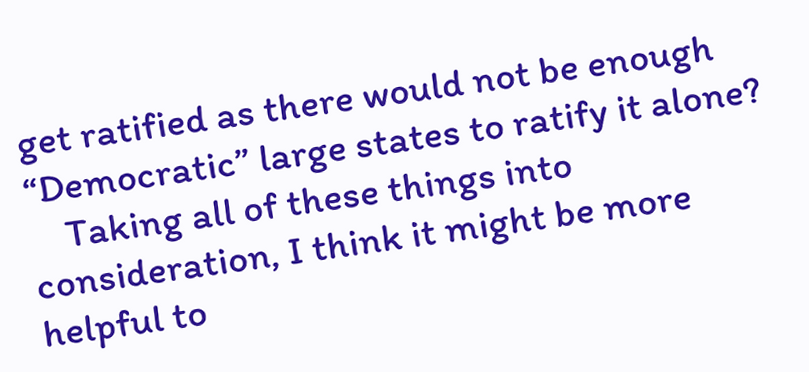get ratified as there would not be enough “Democratic” large states to ratify it alone?
    Taking all of these things into consideration, I think it might be more helpful to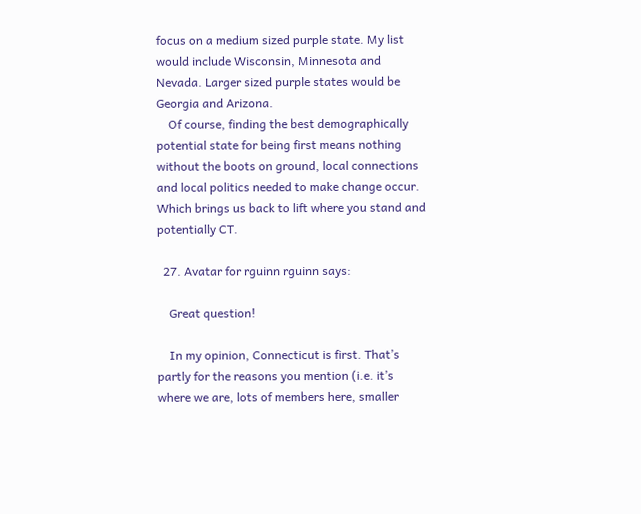focus on a medium sized purple state. My list would include Wisconsin, Minnesota and Nevada. Larger sized purple states would be Georgia and Arizona.
    Of course, finding the best demographically potential state for being first means nothing without the boots on ground, local connections and local politics needed to make change occur. Which brings us back to lift where you stand and potentially CT.

  27. Avatar for rguinn rguinn says:

    Great question!

    In my opinion, Connecticut is first. That’s partly for the reasons you mention (i.e. it’s where we are, lots of members here, smaller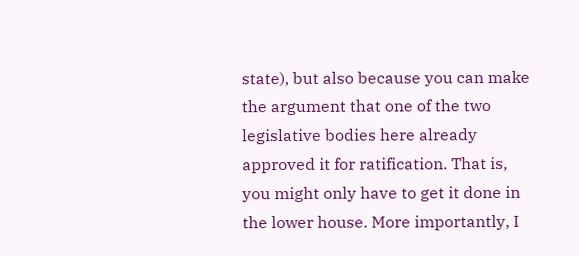state), but also because you can make the argument that one of the two legislative bodies here already approved it for ratification. That is, you might only have to get it done in the lower house. More importantly, I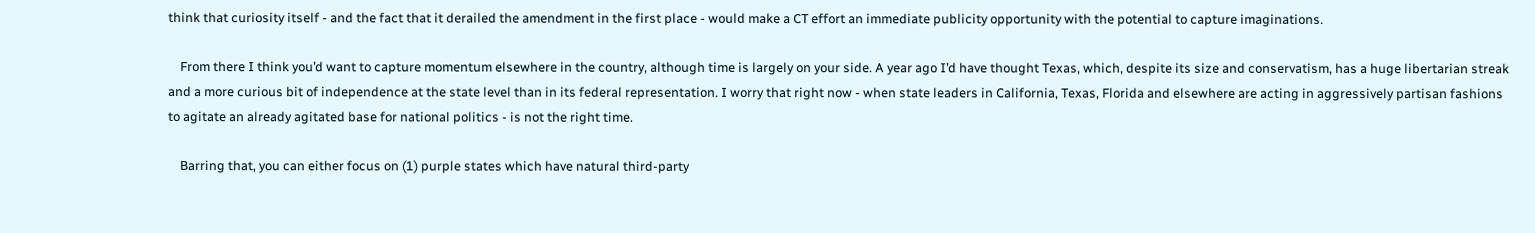think that curiosity itself - and the fact that it derailed the amendment in the first place - would make a CT effort an immediate publicity opportunity with the potential to capture imaginations.

    From there I think you’d want to capture momentum elsewhere in the country, although time is largely on your side. A year ago I’d have thought Texas, which, despite its size and conservatism, has a huge libertarian streak and a more curious bit of independence at the state level than in its federal representation. I worry that right now - when state leaders in California, Texas, Florida and elsewhere are acting in aggressively partisan fashions to agitate an already agitated base for national politics - is not the right time.

    Barring that, you can either focus on (1) purple states which have natural third-party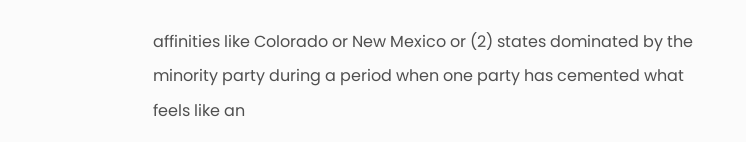affinities like Colorado or New Mexico or (2) states dominated by the minority party during a period when one party has cemented what feels like an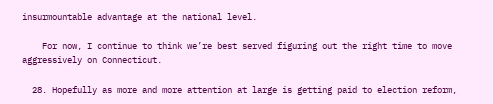insurmountable advantage at the national level.

    For now, I continue to think we’re best served figuring out the right time to move aggressively on Connecticut.

  28. Hopefully as more and more attention at large is getting paid to election reform,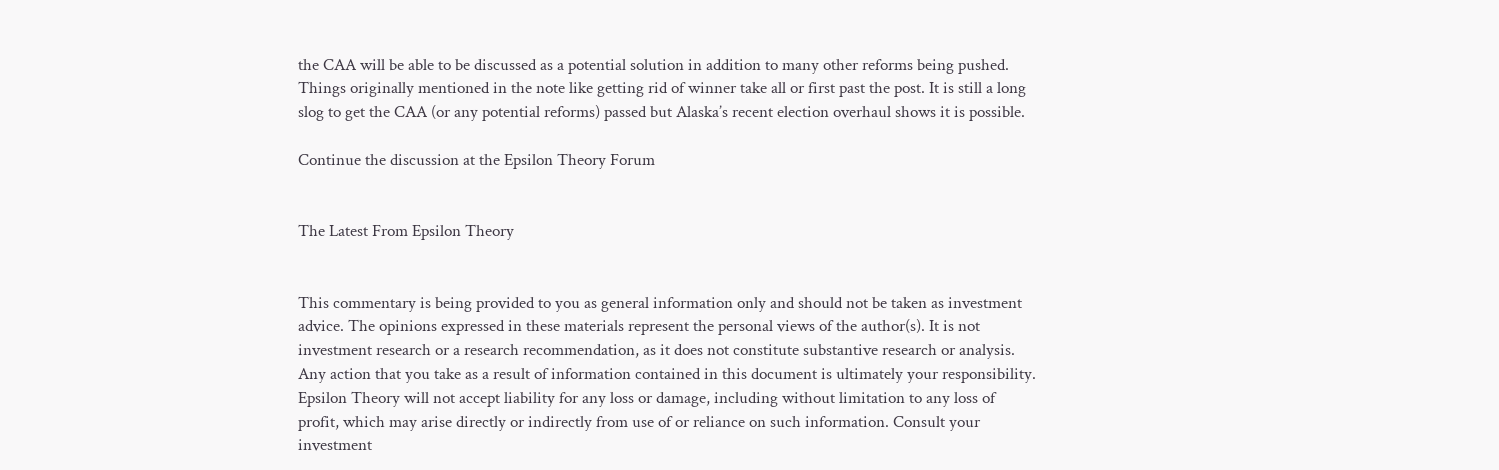the CAA will be able to be discussed as a potential solution in addition to many other reforms being pushed. Things originally mentioned in the note like getting rid of winner take all or first past the post. It is still a long slog to get the CAA (or any potential reforms) passed but Alaska’s recent election overhaul shows it is possible.

Continue the discussion at the Epsilon Theory Forum


The Latest From Epsilon Theory


This commentary is being provided to you as general information only and should not be taken as investment advice. The opinions expressed in these materials represent the personal views of the author(s). It is not investment research or a research recommendation, as it does not constitute substantive research or analysis. Any action that you take as a result of information contained in this document is ultimately your responsibility. Epsilon Theory will not accept liability for any loss or damage, including without limitation to any loss of profit, which may arise directly or indirectly from use of or reliance on such information. Consult your investment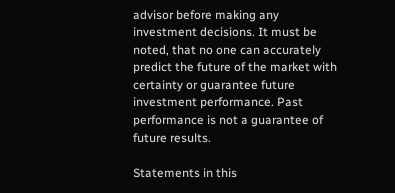advisor before making any investment decisions. It must be noted, that no one can accurately predict the future of the market with certainty or guarantee future investment performance. Past performance is not a guarantee of future results.

Statements in this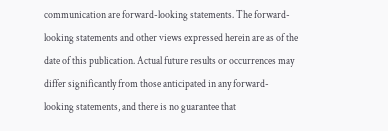communication are forward-looking statements. The forward-looking statements and other views expressed herein are as of the date of this publication. Actual future results or occurrences may differ significantly from those anticipated in any forward-looking statements, and there is no guarantee that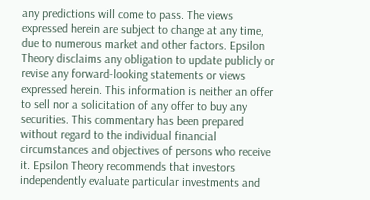any predictions will come to pass. The views expressed herein are subject to change at any time, due to numerous market and other factors. Epsilon Theory disclaims any obligation to update publicly or revise any forward-looking statements or views expressed herein. This information is neither an offer to sell nor a solicitation of any offer to buy any securities. This commentary has been prepared without regard to the individual financial circumstances and objectives of persons who receive it. Epsilon Theory recommends that investors independently evaluate particular investments and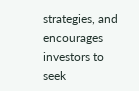strategies, and encourages investors to seek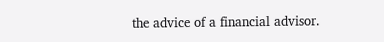the advice of a financial advisor.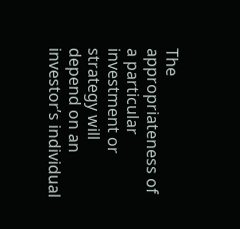The appropriateness of a particular investment or strategy will depend on an investor’s individual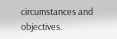circumstances and objectives.